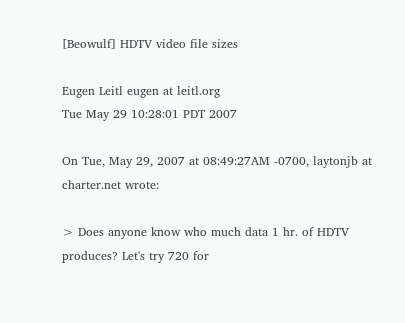[Beowulf] HDTV video file sizes

Eugen Leitl eugen at leitl.org
Tue May 29 10:28:01 PDT 2007

On Tue, May 29, 2007 at 08:49:27AM -0700, laytonjb at charter.net wrote:

> Does anyone know who much data 1 hr. of HDTV produces? Let's try 720 for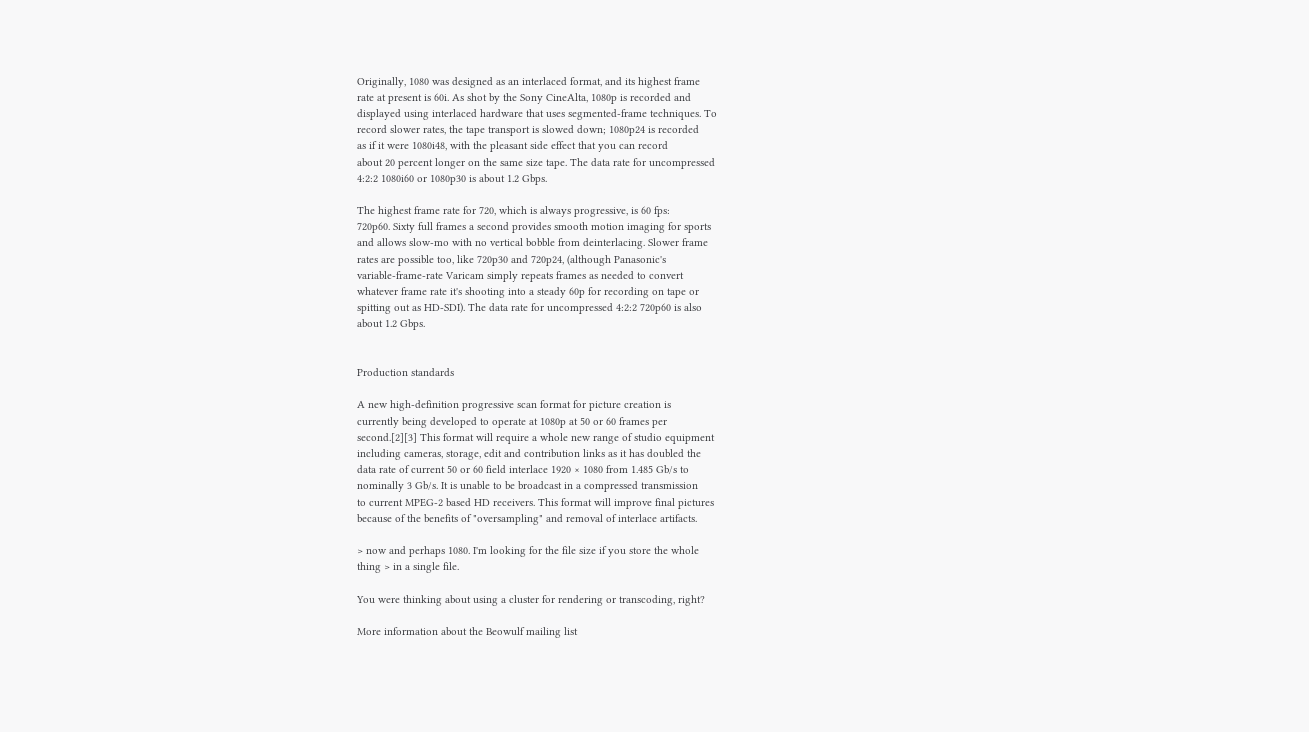Originally, 1080 was designed as an interlaced format, and its highest frame
rate at present is 60i. As shot by the Sony CineAlta, 1080p is recorded and
displayed using interlaced hardware that uses segmented-frame techniques. To
record slower rates, the tape transport is slowed down; 1080p24 is recorded
as if it were 1080i48, with the pleasant side effect that you can record
about 20 percent longer on the same size tape. The data rate for uncompressed
4:2:2 1080i60 or 1080p30 is about 1.2 Gbps.

The highest frame rate for 720, which is always progressive, is 60 fps:
720p60. Sixty full frames a second provides smooth motion imaging for sports
and allows slow-mo with no vertical bobble from deinterlacing. Slower frame
rates are possible too, like 720p30 and 720p24, (although Panasonic's
variable-frame-rate Varicam simply repeats frames as needed to convert
whatever frame rate it's shooting into a steady 60p for recording on tape or
spitting out as HD-SDI). The data rate for uncompressed 4:2:2 720p60 is also
about 1.2 Gbps.


Production standards

A new high-definition progressive scan format for picture creation is
currently being developed to operate at 1080p at 50 or 60 frames per
second.[2][3] This format will require a whole new range of studio equipment
including cameras, storage, edit and contribution links as it has doubled the
data rate of current 50 or 60 field interlace 1920 × 1080 from 1.485 Gb/s to
nominally 3 Gb/s. It is unable to be broadcast in a compressed transmission
to current MPEG-2 based HD receivers. This format will improve final pictures
because of the benefits of "oversampling" and removal of interlace artifacts.

> now and perhaps 1080. I'm looking for the file size if you store the whole
thing > in a single file.

You were thinking about using a cluster for rendering or transcoding, right?

More information about the Beowulf mailing list